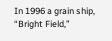In 1996 a grain ship, “Bright Field,”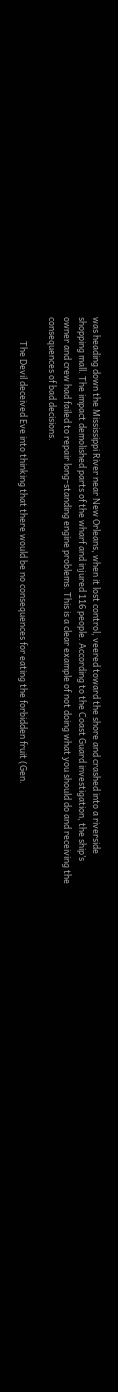was heading down the Mississippi River near New Orleans, when it lost control, veered toward the shore and crashed into a riverside shopping mall. The impact demolished parts of the wharf and injured 116 people. According to the Coast Guard investigation, the ship’s owner and crew had failed to repair long-standing engine problems. This is a clear example of not doing what you should do and receiving the consequences of bad decisions.

            The Devil deceived Eve into thinking that there would be no consequences for eating the forbidden fruit (Gen.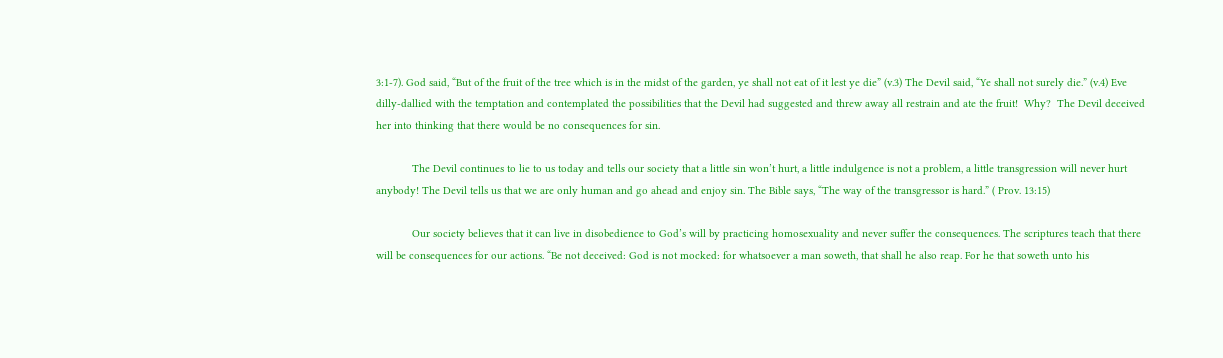3:1-7). God said, “But of the fruit of the tree which is in the midst of the garden, ye shall not eat of it lest ye die” (v.3) The Devil said, “Ye shall not surely die.” (v.4) Eve dilly-dallied with the temptation and contemplated the possibilities that the Devil had suggested and threw away all restrain and ate the fruit!  Why?  The Devil deceived her into thinking that there would be no consequences for sin.

            The Devil continues to lie to us today and tells our society that a little sin won’t hurt, a little indulgence is not a problem, a little transgression will never hurt anybody! The Devil tells us that we are only human and go ahead and enjoy sin. The Bible says, “The way of the transgressor is hard.” ( Prov. 13:15)

            Our society believes that it can live in disobedience to God’s will by practicing homosexuality and never suffer the consequences. The scriptures teach that there will be consequences for our actions. “Be not deceived: God is not mocked: for whatsoever a man soweth, that shall he also reap. For he that soweth unto his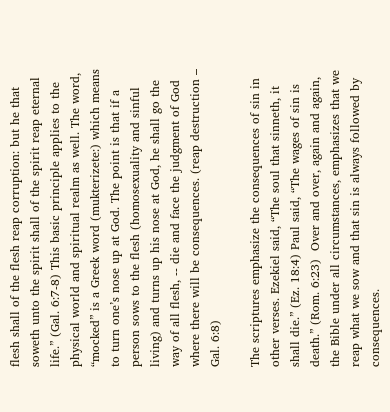flesh shall of the flesh reap corruption: but he that soweth unto the spirit shall of the spirit reap eternal life.” (Gal. 6:7-8) This basic principle applies to the physical world and spiritual realm as well. The word, “mocked” is a Greek word (mukterizete:) which means to turn one’s nose up at God. The point is that if a person sows to the flesh (homosexuality and sinful living) and turns up his nose at God, he shall go the way of all flesh, -- die and face the judgment of God where there will be consequences. (reap destruction – Gal. 6:8)

The scriptures emphasize the consequences of sin in other verses. Ezekiel said, “The soul that sinneth, it shall die.” (Ez. 18:4) Paul said, “The wages of sin is death.” (Rom. 6:23)  Over and over, again and again, the Bible under all circumstances, emphasizes that we reap what we sow and that sin is always followed by consequences.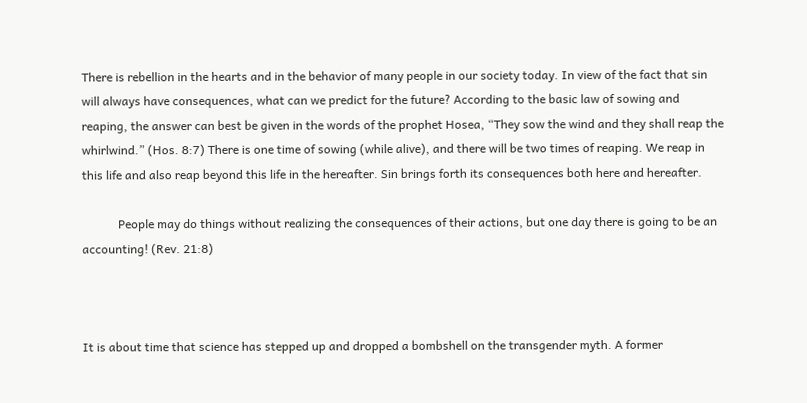There is rebellion in the hearts and in the behavior of many people in our society today. In view of the fact that sin will always have consequences, what can we predict for the future? According to the basic law of sowing and reaping, the answer can best be given in the words of the prophet Hosea, “They sow the wind and they shall reap the whirlwind.” (Hos. 8:7) There is one time of sowing (while alive), and there will be two times of reaping. We reap in this life and also reap beyond this life in the hereafter. Sin brings forth its consequences both here and hereafter.

            People may do things without realizing the consequences of their actions, but one day there is going to be an accounting! (Rev. 21:8)



It is about time that science has stepped up and dropped a bombshell on the transgender myth. A former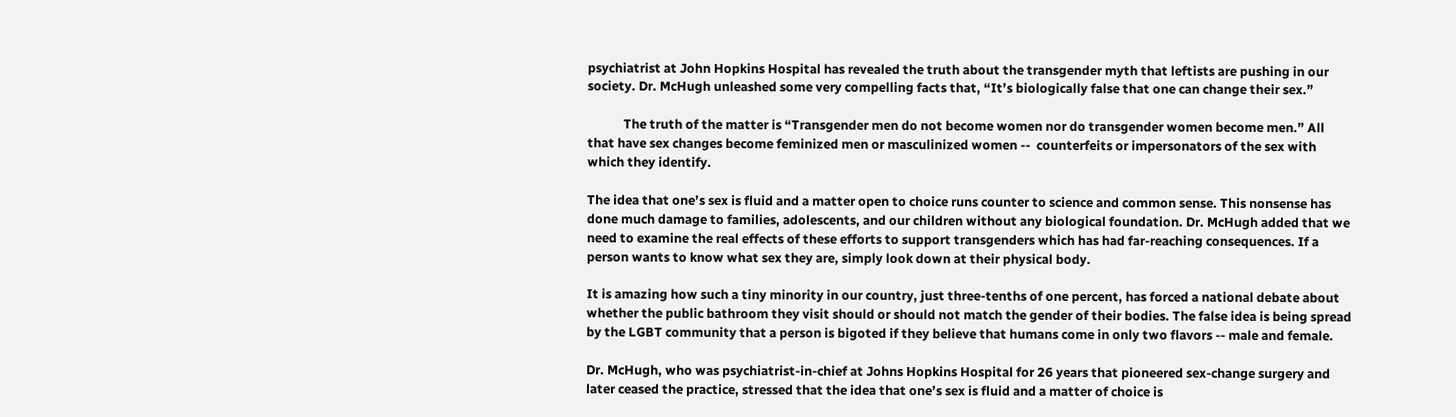psychiatrist at John Hopkins Hospital has revealed the truth about the transgender myth that leftists are pushing in our society. Dr. McHugh unleashed some very compelling facts that, “It’s biologically false that one can change their sex.”

            The truth of the matter is “Transgender men do not become women nor do transgender women become men.” All that have sex changes become feminized men or masculinized women --  counterfeits or impersonators of the sex with which they identify.

The idea that one’s sex is fluid and a matter open to choice runs counter to science and common sense. This nonsense has done much damage to families, adolescents, and our children without any biological foundation. Dr. McHugh added that we need to examine the real effects of these efforts to support transgenders which has had far-reaching consequences. If a person wants to know what sex they are, simply look down at their physical body.

It is amazing how such a tiny minority in our country, just three-tenths of one percent, has forced a national debate about whether the public bathroom they visit should or should not match the gender of their bodies. The false idea is being spread by the LGBT community that a person is bigoted if they believe that humans come in only two flavors -- male and female.

Dr. McHugh, who was psychiatrist-in-chief at Johns Hopkins Hospital for 26 years that pioneered sex-change surgery and later ceased the practice, stressed that the idea that one’s sex is fluid and a matter of choice is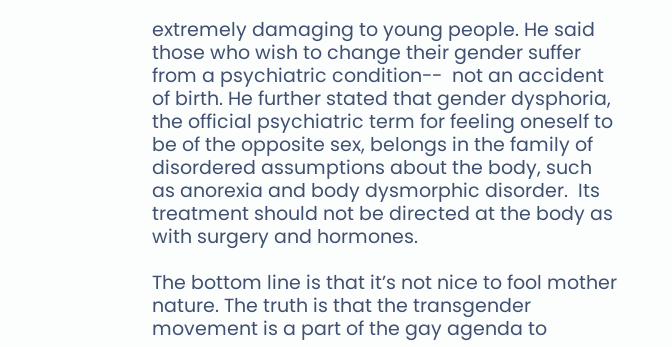extremely damaging to young people. He said those who wish to change their gender suffer from a psychiatric condition--  not an accident of birth. He further stated that gender dysphoria, the official psychiatric term for feeling oneself to be of the opposite sex, belongs in the family of disordered assumptions about the body, such as anorexia and body dysmorphic disorder.  Its treatment should not be directed at the body as with surgery and hormones.

The bottom line is that it’s not nice to fool mother nature. The truth is that the transgender movement is a part of the gay agenda to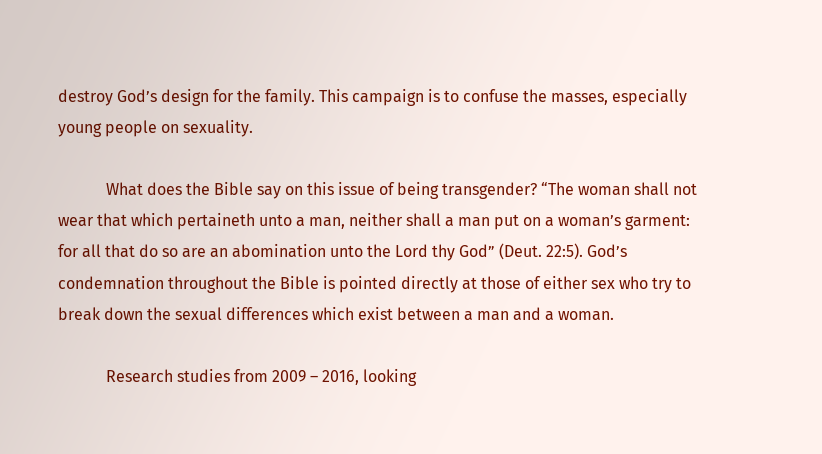destroy God’s design for the family. This campaign is to confuse the masses, especially young people on sexuality.

            What does the Bible say on this issue of being transgender? “The woman shall not wear that which pertaineth unto a man, neither shall a man put on a woman’s garment: for all that do so are an abomination unto the Lord thy God” (Deut. 22:5). God’s condemnation throughout the Bible is pointed directly at those of either sex who try to break down the sexual differences which exist between a man and a woman.

            Research studies from 2009 – 2016, looking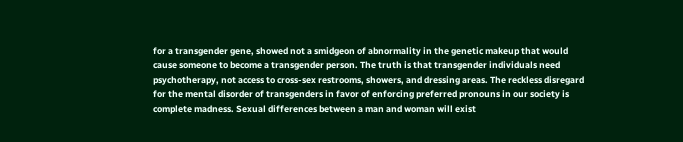for a transgender gene, showed not a smidgeon of abnormality in the genetic makeup that would cause someone to become a transgender person. The truth is that transgender individuals need psychotherapy, not access to cross-sex restrooms, showers, and dressing areas. The reckless disregard for the mental disorder of transgenders in favor of enforcing preferred pronouns in our society is complete madness. Sexual differences between a man and woman will exist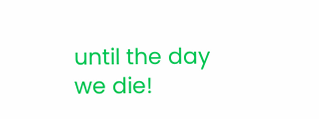until the day we die!